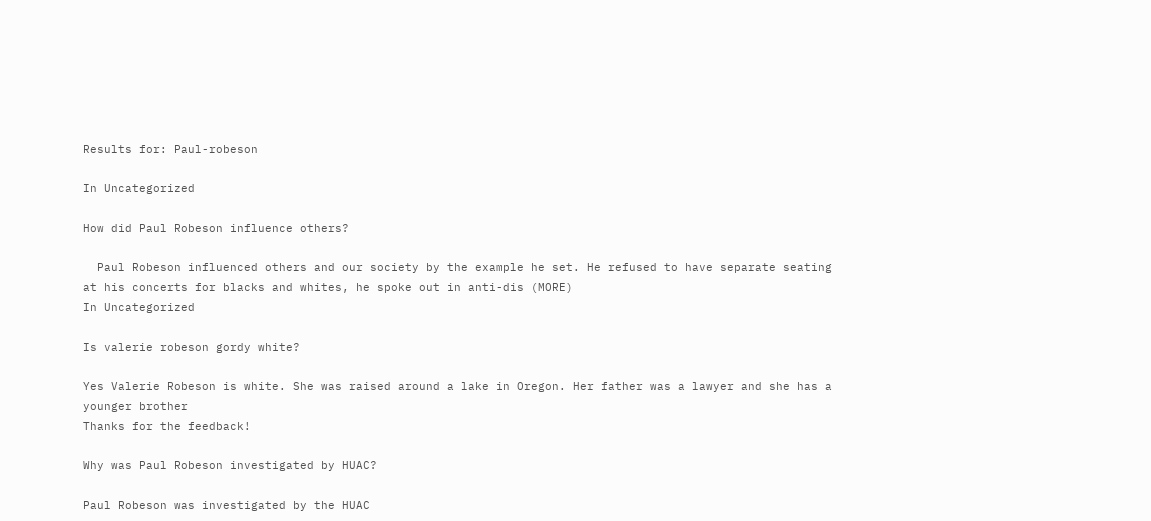Results for: Paul-robeson

In Uncategorized

How did Paul Robeson influence others?

  Paul Robeson influenced others and our society by the example he set. He refused to have separate seating at his concerts for blacks and whites, he spoke out in anti-dis (MORE)
In Uncategorized

Is valerie robeson gordy white?

Yes Valerie Robeson is white. She was raised around a lake in Oregon. Her father was a lawyer and she has a younger brother
Thanks for the feedback!

Why was Paul Robeson investigated by HUAC?

Paul Robeson was investigated by the HUAC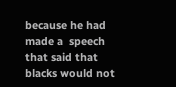because he had made a  speech that said that blacks would not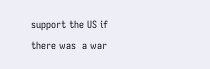support the US if there was  a war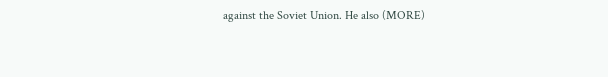against the Soviet Union. He also (MORE)